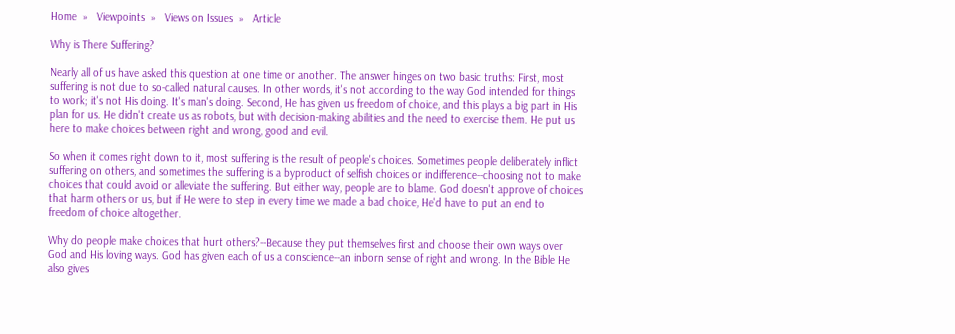Home  »   Viewpoints  »   Views on Issues  »   Article

Why is There Suffering?

Nearly all of us have asked this question at one time or another. The answer hinges on two basic truths: First, most suffering is not due to so-called natural causes. In other words, it's not according to the way God intended for things to work; it's not His doing. It's man's doing. Second, He has given us freedom of choice, and this plays a big part in His plan for us. He didn't create us as robots, but with decision-making abilities and the need to exercise them. He put us here to make choices between right and wrong, good and evil.

So when it comes right down to it, most suffering is the result of people's choices. Sometimes people deliberately inflict suffering on others, and sometimes the suffering is a byproduct of selfish choices or indifference--choosing not to make choices that could avoid or alleviate the suffering. But either way, people are to blame. God doesn't approve of choices that harm others or us, but if He were to step in every time we made a bad choice, He'd have to put an end to freedom of choice altogether.

Why do people make choices that hurt others?--Because they put themselves first and choose their own ways over God and His loving ways. God has given each of us a conscience--an inborn sense of right and wrong. In the Bible He also gives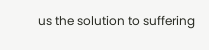us the solution to suffering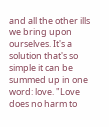and all the other ills we bring upon ourselves. It's a solution that's so simple it can be summed up in one word: love. "Love does no harm to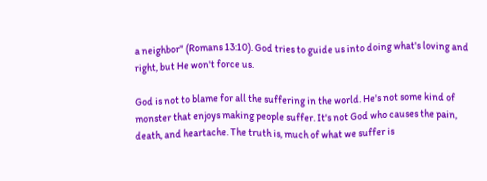a neighbor" (Romans 13:10). God tries to guide us into doing what's loving and right, but He won't force us.

God is not to blame for all the suffering in the world. He's not some kind of monster that enjoys making people suffer. It's not God who causes the pain, death, and heartache. The truth is, much of what we suffer is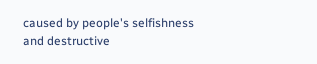caused by people's selfishness and destructive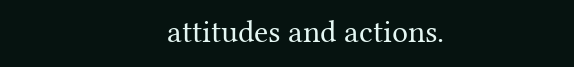attitudes and actions.